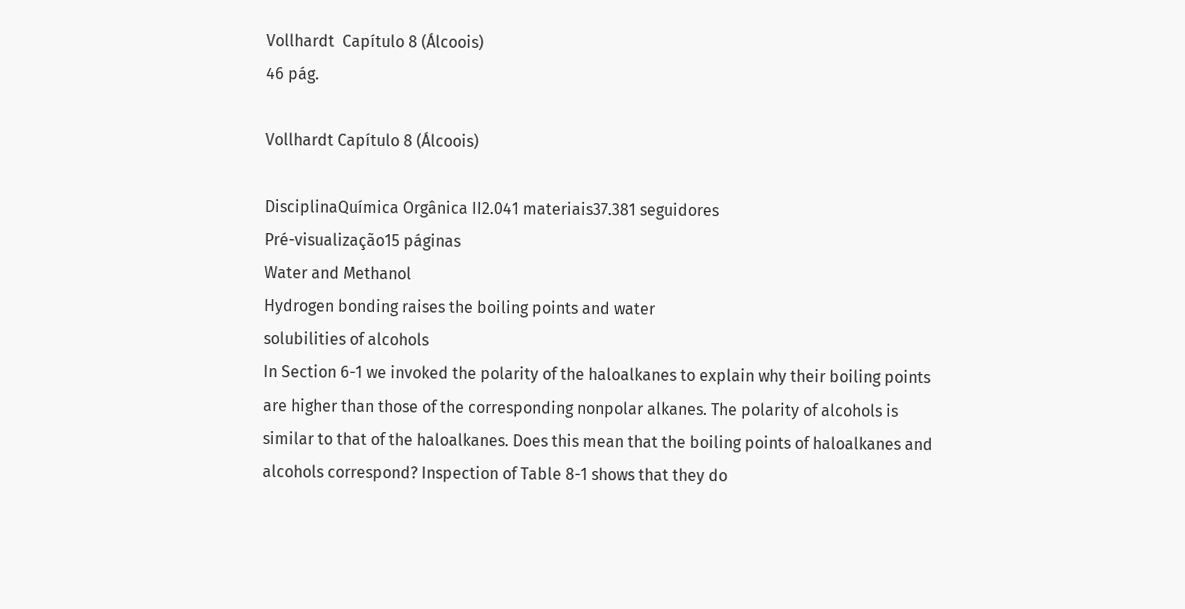Vollhardt  Capítulo 8 (Álcoois)
46 pág.

Vollhardt Capítulo 8 (Álcoois)

DisciplinaQuímica Orgânica II2.041 materiais37.381 seguidores
Pré-visualização15 páginas
Water and Methanol
Hydrogen bonding raises the boiling points and water
solubilities of alcohols
In Section 6-1 we invoked the polarity of the haloalkanes to explain why their boiling points
are higher than those of the corresponding nonpolar alkanes. The polarity of alcohols is
similar to that of the haloalkanes. Does this mean that the boiling points of haloalkanes and
alcohols correspond? Inspection of Table 8-1 shows that they do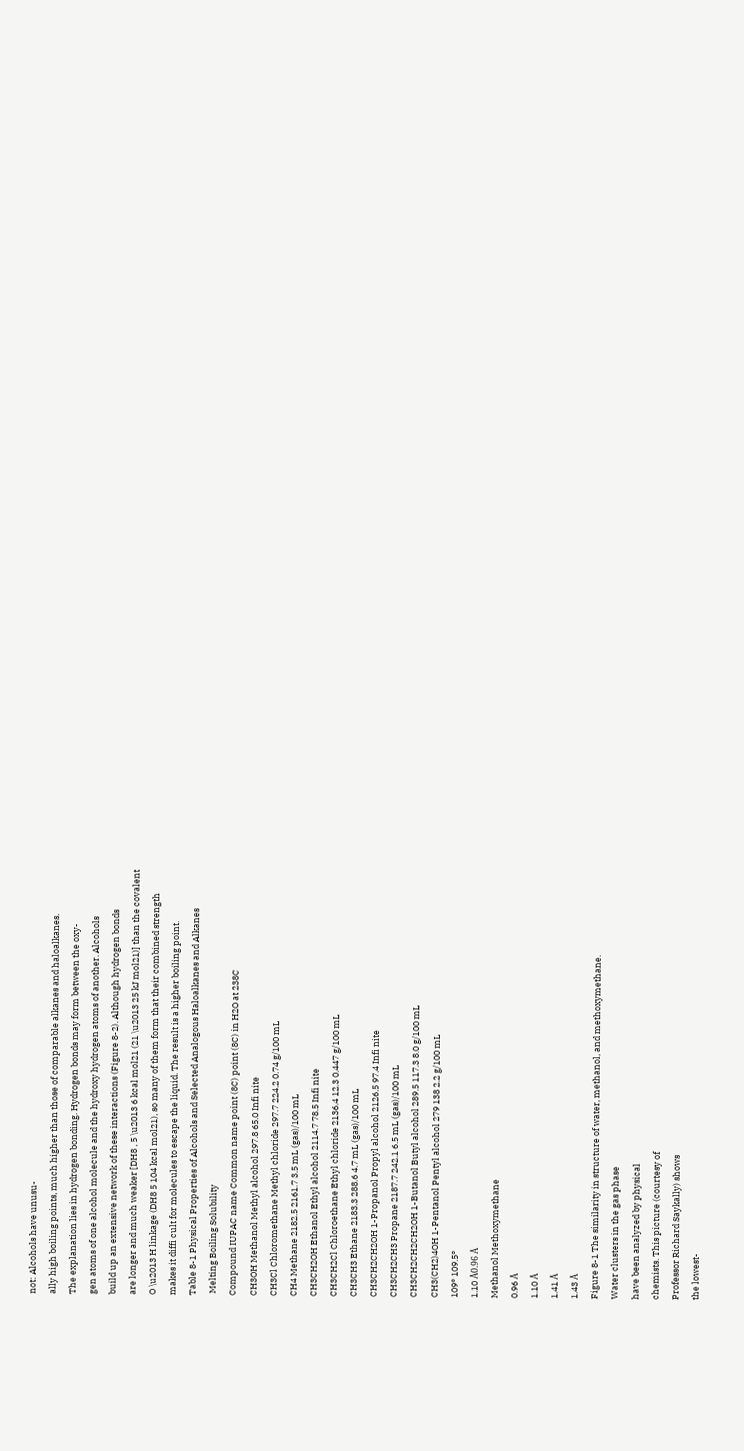not: Alcohols have unusu-
ally high boiling points, much higher than those of comparable alkanes and haloalkanes.
The explanation lies in hydrogen bonding. Hydrogen bonds may form between the oxy-
gen atoms of one alcohol molecule and the hydroxy hydrogen atoms of another. Alcohols
build up an extensive network of these interactions (Figure 8-2). Although hydrogen bonds
are longer and much weaker [DH8 , 5 \u2013 6 kcal mol21 (21 \u2013 25 kJ mol21)] than the covalent
O \u2013 H linkage (DH8 5 104 kcal mol21), so many of them form that their combined strength
makes it diffi cult for molecules to escape the liquid. The result is a higher boiling point.
Table 8-1 Physical Properties of Alcohols and Selected Analogous Haloalkanes and Alkanes
 Melting Boiling Solubility
Compound IUPAC name Common name point (8C) point (8C) in H2O at 238C
CH3OH Methanol Methyl alcohol 297.8 65.0 Infi nite
CH3Cl Chloromethane Methyl chloride 297.7 224.2 0.74 g/100 mL
CH4 Methane 2182.5 2161.7 3.5 mL (gas)/100 mL
CH3CH2OH Ethanol Ethyl alcohol 2114.7 78.5 Infi nite
CH3CH2Cl Chloroethane Ethyl chloride 2136.4 12.3 0.447 g/100 mL
CH3CH3 Ethane 2183.3 288.6 4.7 mL (gas)/100 mL
CH3CH2CH2OH 1-Propanol Propyl alcohol 2126.5 97.4 Infi nite
CH3CH2CH3 Propane 2187.7 242.1 6.5 mL (gas)/100 mL
CH3CH2CH2CH2OH 1-Butanol Butyl alcohol 289.5 117.3 8.0 g/100 mL
CH3(CH2)4OH 1-Pentanol Pentyl alcohol 279 138 2.2 g/100 mL
109° 109.5°
1.10 Å0.96 Å
Methanol Methoxymethane
0.96 Å
1.10 Å
1.41 Å
1.43 Å
Figure 8-1 The similarity in structure of water, methanol, and methoxymethane.
Water clusters in the gas phase
have been analyzed by physical
chemists. This picture (courtesy of
Professor Richard Saykally) shows
the lowest-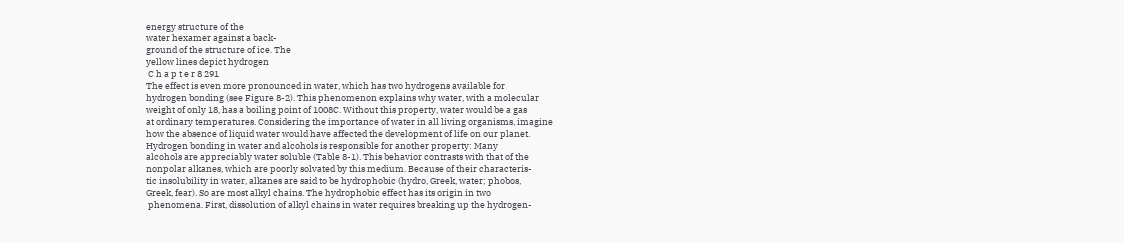energy structure of the
water hexamer against a back-
ground of the structure of ice. The
yellow lines depict hydrogen
 C h a p t e r 8 291
The effect is even more pronounced in water, which has two hydrogens available for
hydrogen bonding (see Figure 8-2). This phenomenon explains why water, with a molecular
weight of only 18, has a boiling point of 1008C. Without this property, water would be a gas
at ordinary temperatures. Considering the importance of water in all living organisms, imagine
how the absence of liquid water would have affected the development of life on our planet.
Hydrogen bonding in water and alcohols is responsible for another property: Many
alcohols are appreciably water soluble (Table 8-1). This behavior contrasts with that of the
nonpolar alkanes, which are poorly solvated by this medium. Because of their characteris-
tic insolubility in water, alkanes are said to be hydrophobic (hydro, Greek, water; phobos,
Greek, fear). So are most alkyl chains. The hydrophobic effect has its origin in two
 phenomena. First, dissolution of alkyl chains in water requires breaking up the hydrogen-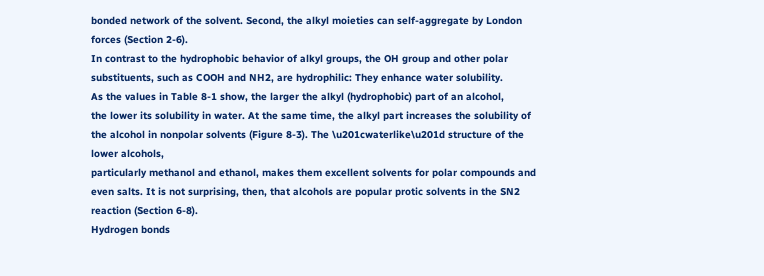bonded network of the solvent. Second, the alkyl moieties can self-aggregate by London
forces (Section 2-6).
In contrast to the hydrophobic behavior of alkyl groups, the OH group and other polar
substituents, such as COOH and NH2, are hydrophilic: They enhance water solubility.
As the values in Table 8-1 show, the larger the alkyl (hydrophobic) part of an alcohol,
the lower its solubility in water. At the same time, the alkyl part increases the solubility of
the alcohol in nonpolar solvents (Figure 8-3). The \u201cwaterlike\u201d structure of the lower alcohols,
particularly methanol and ethanol, makes them excellent solvents for polar compounds and
even salts. It is not surprising, then, that alcohols are popular protic solvents in the SN2
reaction (Section 6-8).
Hydrogen bonds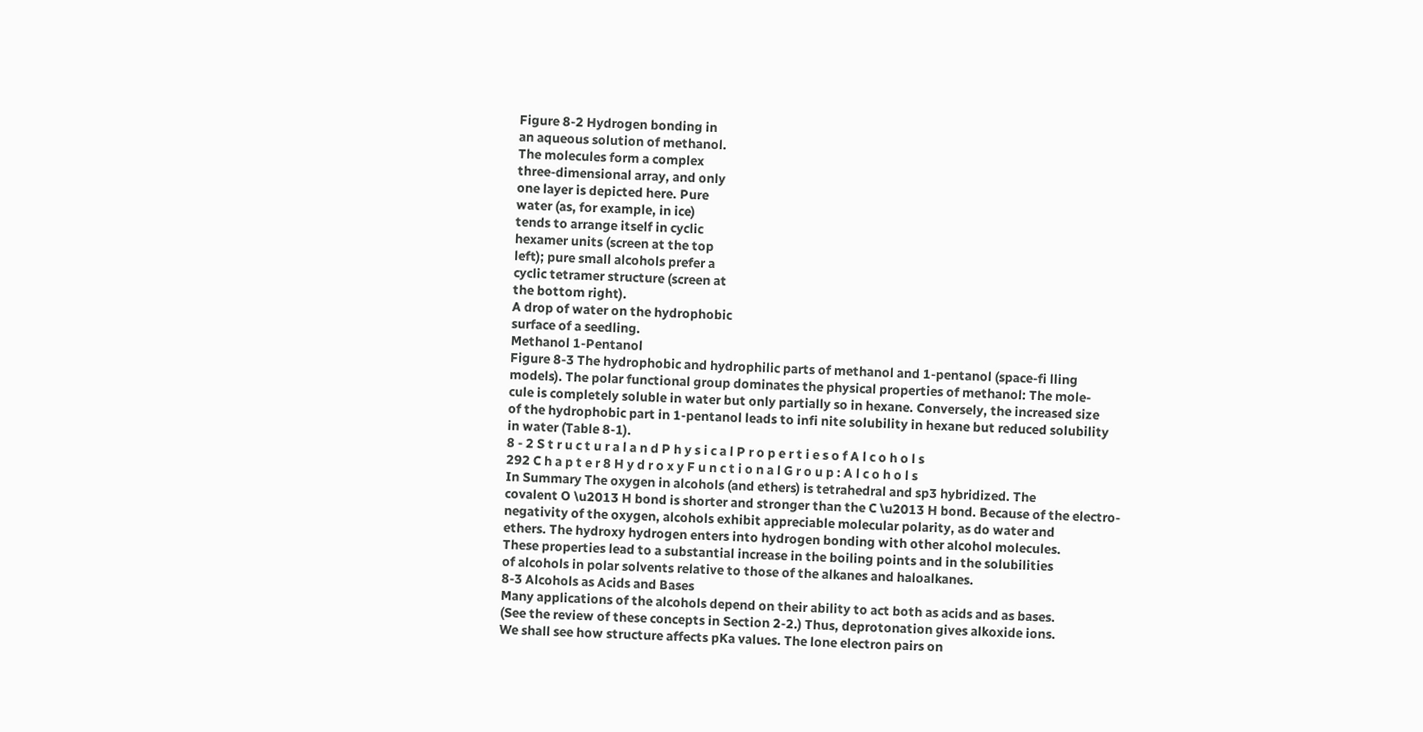Figure 8-2 Hydrogen bonding in
an aqueous solution of methanol.
The molecules form a complex
three-dimensional array, and only
one layer is depicted here. Pure
water (as, for example, in ice)
tends to arrange itself in cyclic
hexamer units (screen at the top
left); pure small alcohols prefer a
cyclic tetramer structure (screen at
the bottom right).
A drop of water on the hydrophobic
surface of a seedling.
Methanol 1-Pentanol
Figure 8-3 The hydrophobic and hydrophilic parts of methanol and 1-pentanol (space-fi lling
models). The polar functional group dominates the physical properties of methanol: The mole-
cule is completely soluble in water but only partially so in hexane. Conversely, the increased size
of the hydrophobic part in 1-pentanol leads to infi nite solubility in hexane but reduced solubility
in water (Table 8-1).
8 - 2 S t r u c t u r a l a n d P h y s i c a l P r o p e r t i e s o f A l c o h o l s
292 C h a p t e r 8 H y d r o x y F u n c t i o n a l G r o u p : A l c o h o l s
In Summary The oxygen in alcohols (and ethers) is tetrahedral and sp3 hybridized. The
covalent O \u2013 H bond is shorter and stronger than the C \u2013 H bond. Because of the electro-
negativity of the oxygen, alcohols exhibit appreciable molecular polarity, as do water and
ethers. The hydroxy hydrogen enters into hydrogen bonding with other alcohol molecules.
These properties lead to a substantial increase in the boiling points and in the solubilities
of alcohols in polar solvents relative to those of the alkanes and haloalkanes.
8-3 Alcohols as Acids and Bases
Many applications of the alcohols depend on their ability to act both as acids and as bases.
(See the review of these concepts in Section 2-2.) Thus, deprotonation gives alkoxide ions.
We shall see how structure affects pKa values. The lone electron pairs on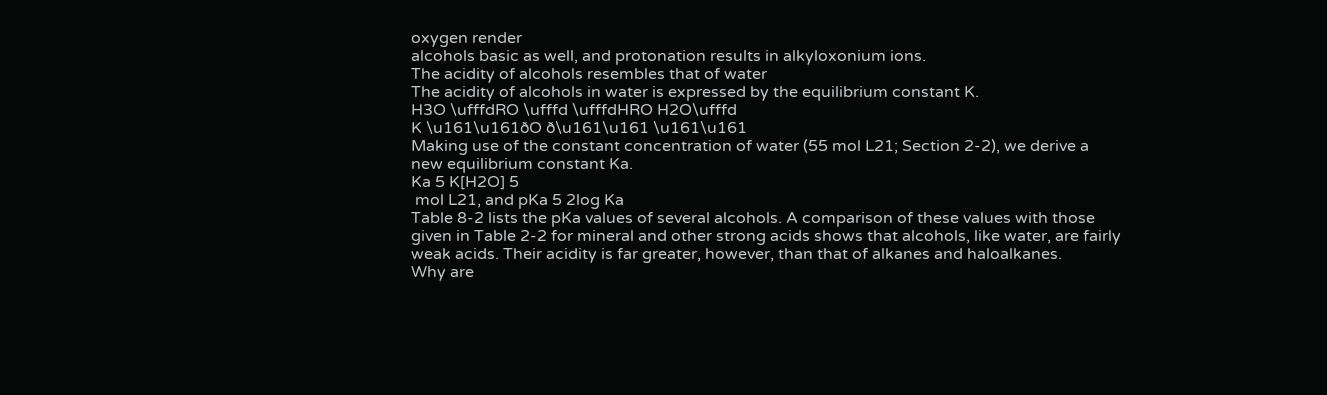oxygen render
alcohols basic as well, and protonation results in alkyloxonium ions.
The acidity of alcohols resembles that of water
The acidity of alcohols in water is expressed by the equilibrium constant K.
H3O \ufffdRO \ufffd \ufffdHRO H2O\ufffd
K \u161\u161ðO ð\u161\u161 \u161\u161
Making use of the constant concentration of water (55 mol L21; Section 2-2), we derive a
new equilibrium constant Ka.
Ka 5 K[H2O] 5
 mol L21, and pKa 5 2log Ka
Table 8-2 lists the pKa values of several alcohols. A comparison of these values with those
given in Table 2-2 for mineral and other strong acids shows that alcohols, like water, are fairly
weak acids. Their acidity is far greater, however, than that of alkanes and haloalkanes.
Why are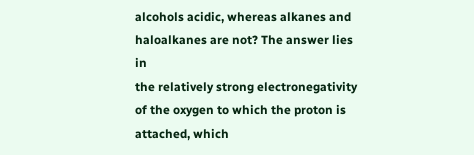alcohols acidic, whereas alkanes and haloalkanes are not? The answer lies in
the relatively strong electronegativity of the oxygen to which the proton is attached, which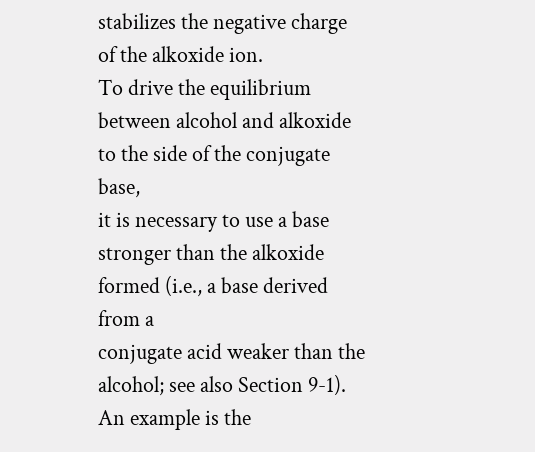stabilizes the negative charge of the alkoxide ion.
To drive the equilibrium between alcohol and alkoxide to the side of the conjugate base,
it is necessary to use a base stronger than the alkoxide formed (i.e., a base derived from a
conjugate acid weaker than the alcohol; see also Section 9-1). An example is the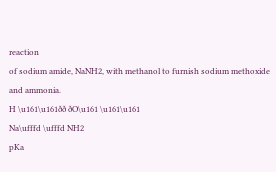reaction
of sodium amide, NaNH2, with methanol to furnish sodium methoxide and ammonia.
H \u161\u161ðð ðO\u161 \u161\u161
Na\ufffd \ufffd NH2
pKa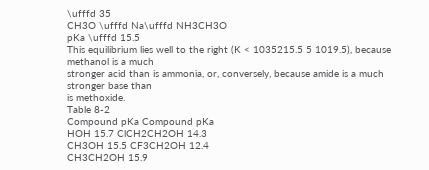\ufffd 35
CH3O \ufffd Na\ufffd NH3CH3O
pKa \ufffd 15.5
This equilibrium lies well to the right (K < 1035215.5 5 1019.5), because methanol is a much
stronger acid than is ammonia, or, conversely, because amide is a much stronger base than
is methoxide.
Table 8-2
Compound pKa Compound pKa
HOH 15.7 ClCH2CH2OH 14.3
CH3OH 15.5 CF3CH2OH 12.4
CH3CH2OH 15.9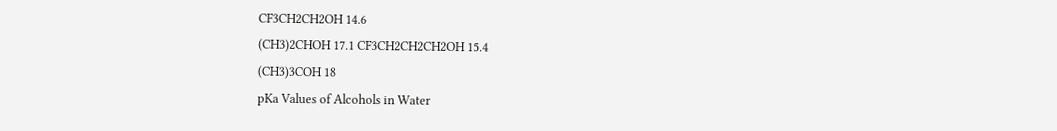CF3CH2CH2OH 14.6
(CH3)2CHOH 17.1 CF3CH2CH2CH2OH 15.4
(CH3)3COH 18
pKa Values of Alcohols in Water